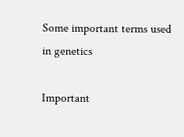Some important terms used in genetics

Important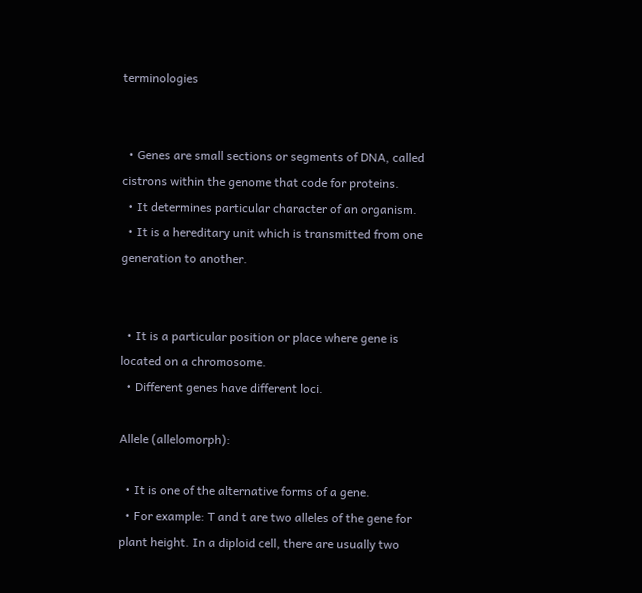terminologies


  • Genes are small sections or segments of DNA, called cistrons within the genome that code for proteins.
  • It determines particular character of an organism.
  • It is a hereditary unit which is transmitted from one generation to another.


  • It is a particular position or place where gene is located on a chromosome.
  • Different genes have different loci.

Allele (allelomorph):

  • It is one of the alternative forms of a gene.
  • For example: T and t are two alleles of the gene for plant height. In a diploid cell, there are usually two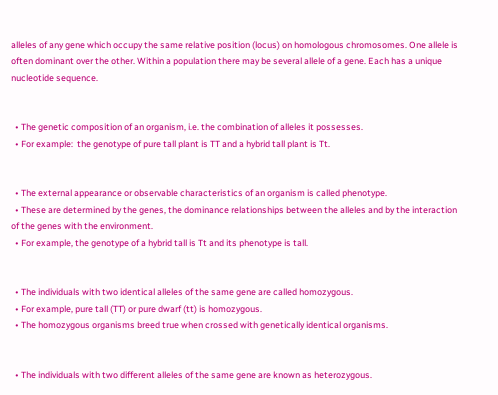alleles of any gene which occupy the same relative position (locus) on homologous chromosomes. One allele is often dominant over the other. Within a population there may be several allele of a gene. Each has a unique nucleotide sequence.


  • The genetic composition of an organism, i.e. the combination of alleles it possesses.
  • For example:  the genotype of pure tall plant is TT and a hybrid tall plant is Tt.


  • The external appearance or observable characteristics of an organism is called phenotype.
  • These are determined by the genes, the dominance relationships between the alleles and by the interaction of the genes with the environment.
  • For example, the genotype of a hybrid tall is Tt and its phenotype is tall.


  • The individuals with two identical alleles of the same gene are called homozygous.
  • For example, pure tall (TT) or pure dwarf (tt) is homozygous.
  • The homozygous organisms breed true when crossed with genetically identical organisms.


  • The individuals with two different alleles of the same gene are known as heterozygous.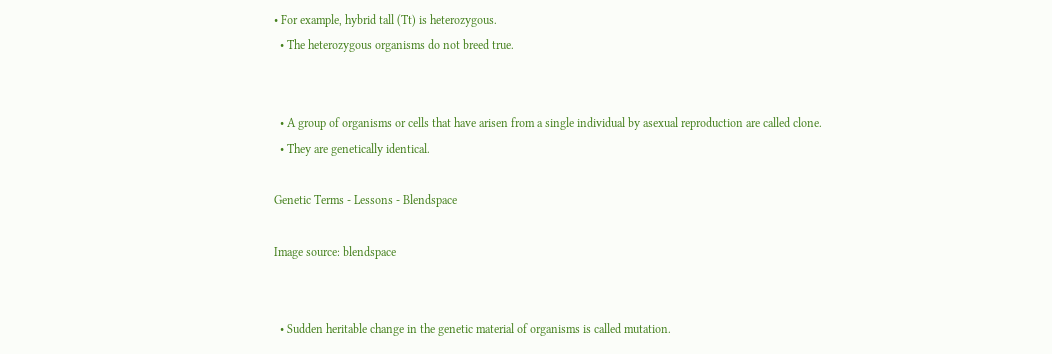• For example, hybrid tall (Tt) is heterozygous.
  • The heterozygous organisms do not breed true.


  • A group of organisms or cells that have arisen from a single individual by asexual reproduction are called clone.
  • They are genetically identical.

Genetic Terms - Lessons - Blendspace

Image source: blendspace


  • Sudden heritable change in the genetic material of organisms is called mutation.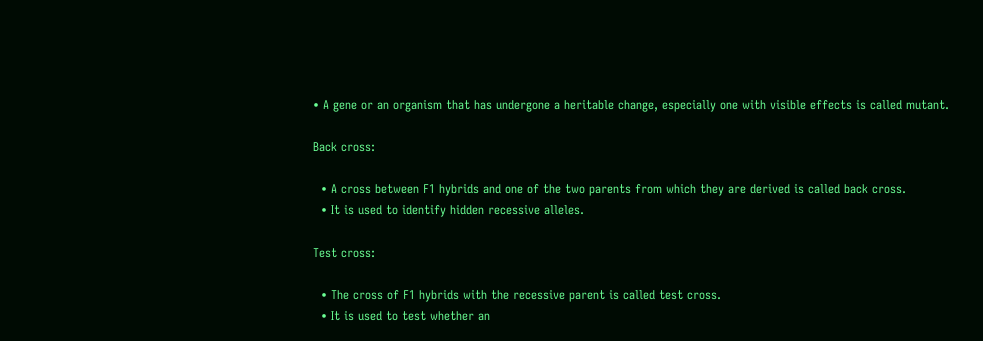• A gene or an organism that has undergone a heritable change, especially one with visible effects is called mutant.

Back cross:

  • A cross between F1 hybrids and one of the two parents from which they are derived is called back cross.
  • It is used to identify hidden recessive alleles.

Test cross:

  • The cross of F1 hybrids with the recessive parent is called test cross.
  • It is used to test whether an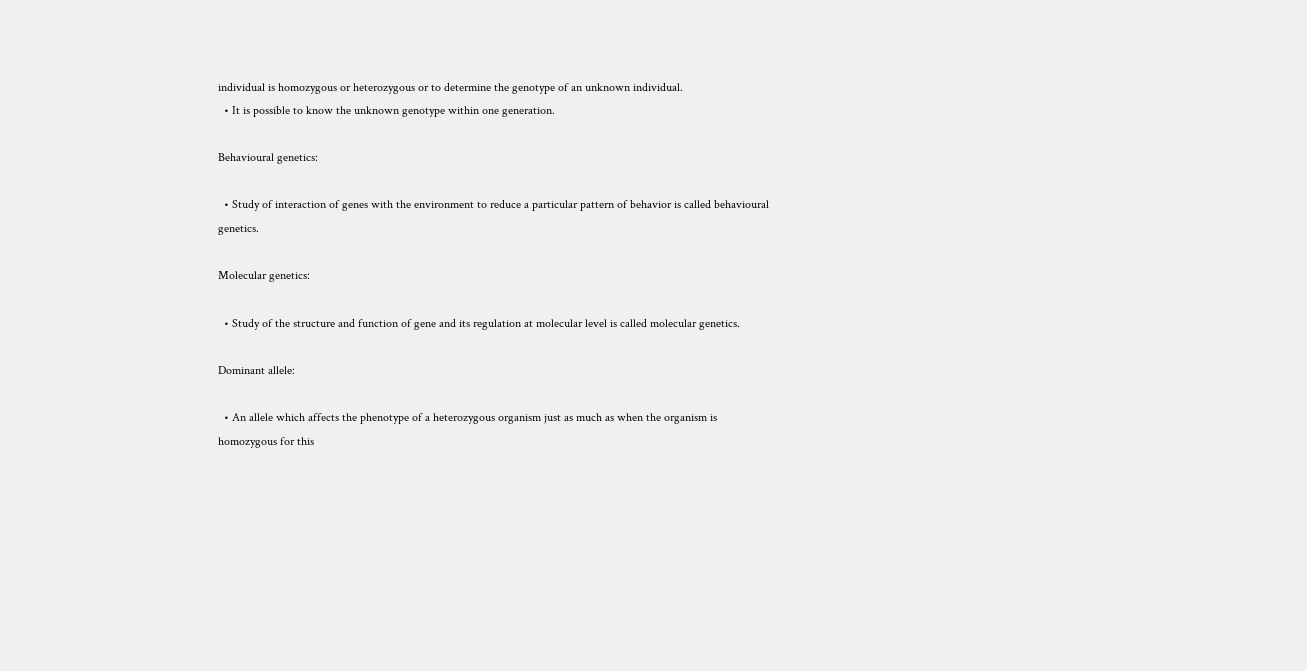individual is homozygous or heterozygous or to determine the genotype of an unknown individual.
  • It is possible to know the unknown genotype within one generation.

Behavioural genetics:

  • Study of interaction of genes with the environment to reduce a particular pattern of behavior is called behavioural genetics.

Molecular genetics:

  • Study of the structure and function of gene and its regulation at molecular level is called molecular genetics.

Dominant allele:

  • An allele which affects the phenotype of a heterozygous organism just as much as when the organism is homozygous for this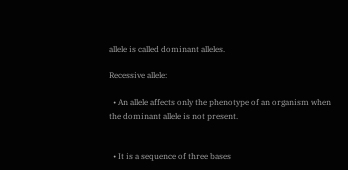allele is called dominant alleles.

Recessive allele:

  • An allele affects only the phenotype of an organism when the dominant allele is not present.


  • It is a sequence of three bases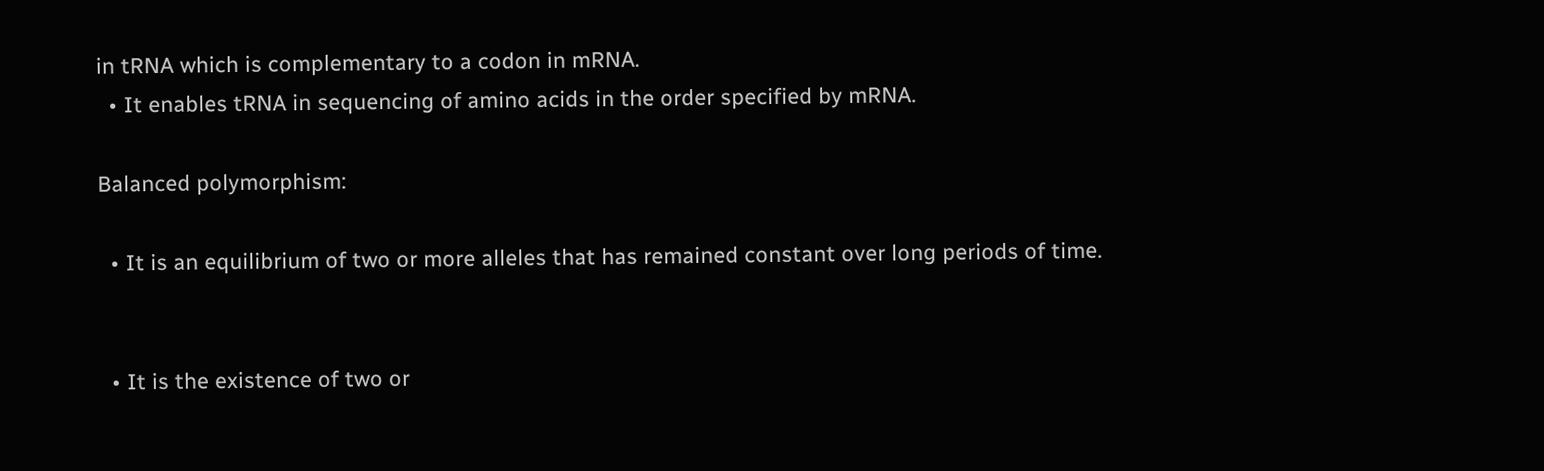in tRNA which is complementary to a codon in mRNA.
  • It enables tRNA in sequencing of amino acids in the order specified by mRNA.

Balanced polymorphism:

  • It is an equilibrium of two or more alleles that has remained constant over long periods of time.


  • It is the existence of two or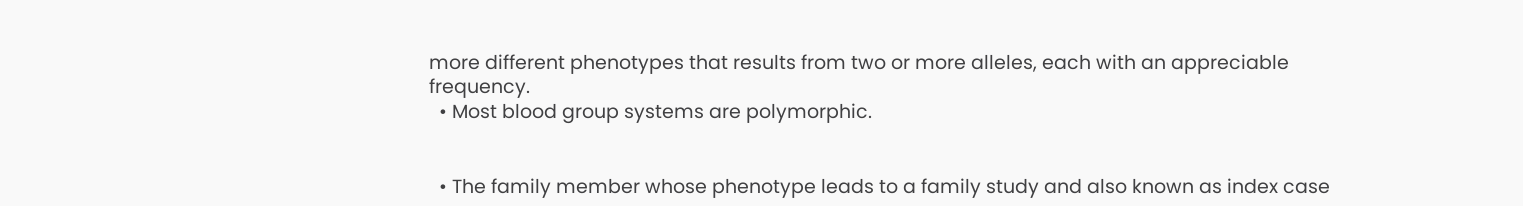more different phenotypes that results from two or more alleles, each with an appreciable frequency.
  • Most blood group systems are polymorphic.


  • The family member whose phenotype leads to a family study and also known as index case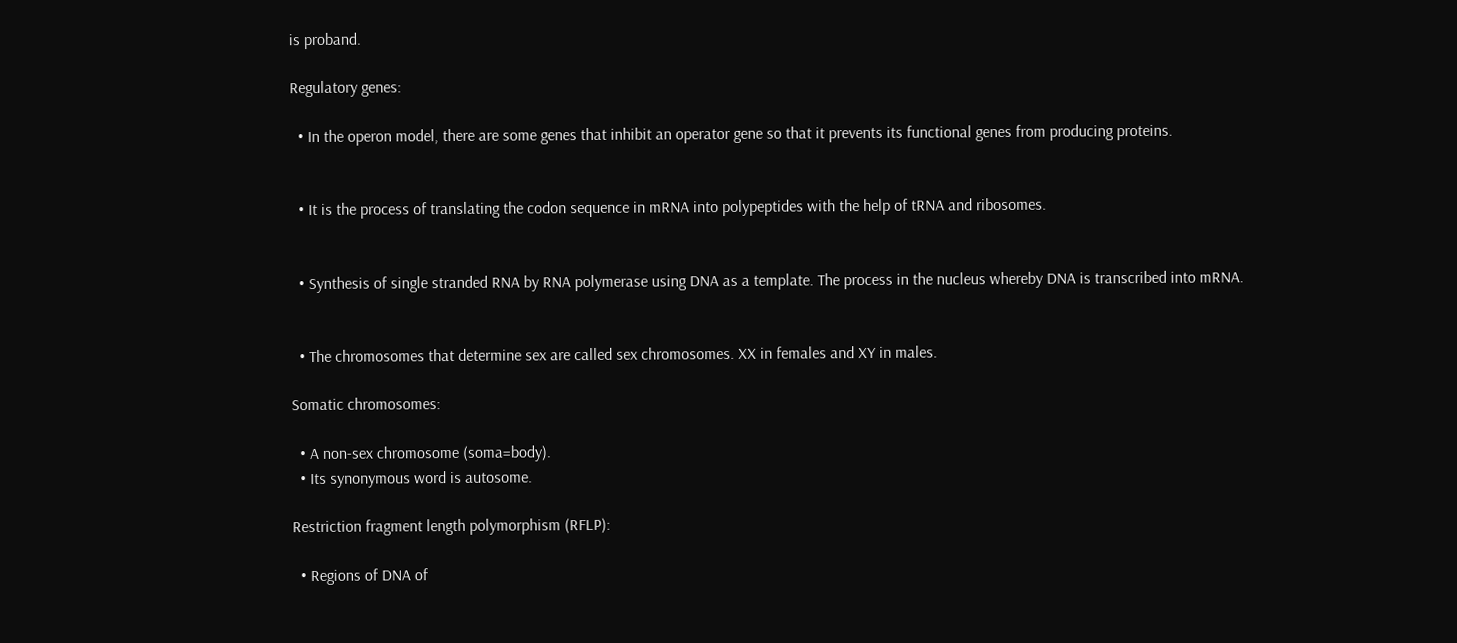is proband.

Regulatory genes:

  • In the operon model, there are some genes that inhibit an operator gene so that it prevents its functional genes from producing proteins.


  • It is the process of translating the codon sequence in mRNA into polypeptides with the help of tRNA and ribosomes.


  • Synthesis of single stranded RNA by RNA polymerase using DNA as a template. The process in the nucleus whereby DNA is transcribed into mRNA.


  • The chromosomes that determine sex are called sex chromosomes. XX in females and XY in males.

Somatic chromosomes:

  • A non-sex chromosome (soma=body).
  • Its synonymous word is autosome.

Restriction fragment length polymorphism (RFLP):

  • Regions of DNA of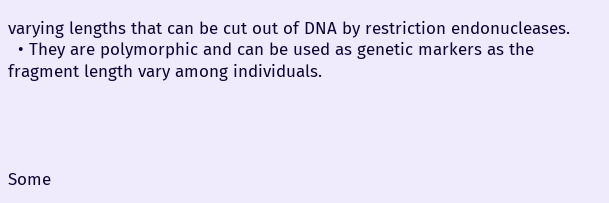varying lengths that can be cut out of DNA by restriction endonucleases.
  • They are polymorphic and can be used as genetic markers as the fragment length vary among individuals.




Some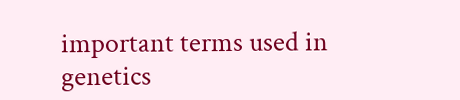important terms used in genetics